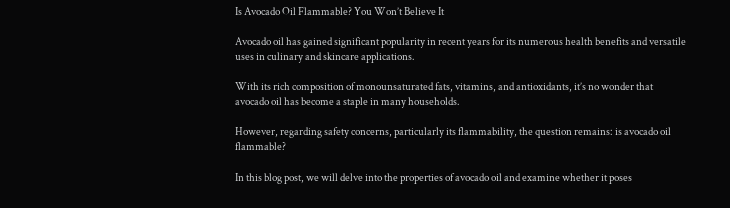Is Avocado Oil Flammable? You Won’t Believe It

Avocado oil has gained significant popularity in recent years for its numerous health benefits and versatile uses in culinary and skincare applications.

With its rich composition of monounsaturated fats, vitamins, and antioxidants, it’s no wonder that avocado oil has become a staple in many households.

However, regarding safety concerns, particularly its flammability, the question remains: is avocado oil flammable?

In this blog post, we will delve into the properties of avocado oil and examine whether it poses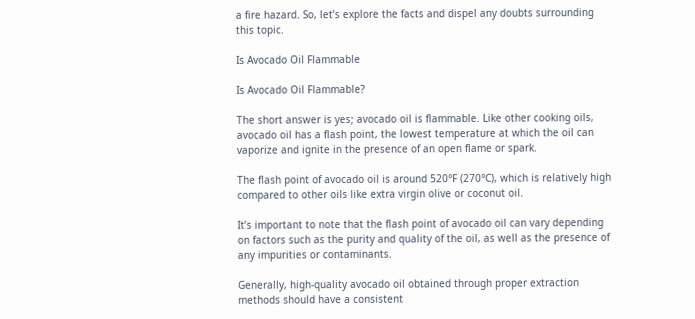a fire hazard. So, let’s explore the facts and dispel any doubts surrounding this topic.

Is Avocado Oil Flammable

Is Avocado Oil Flammable?

The short answer is yes; avocado oil is flammable. Like other cooking oils, avocado oil has a flash point, the lowest temperature at which the oil can vaporize and ignite in the presence of an open flame or spark.

The flash point of avocado oil is around 520°F (270°C), which is relatively high compared to other oils like extra virgin olive or coconut oil.

It’s important to note that the flash point of avocado oil can vary depending on factors such as the purity and quality of the oil, as well as the presence of any impurities or contaminants.

Generally, high-quality avocado oil obtained through proper extraction methods should have a consistent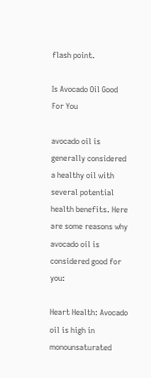flash point.

Is Avocado Oil Good For You

avocado oil is generally considered a healthy oil with several potential health benefits. Here are some reasons why avocado oil is considered good for you:

Heart Health: Avocado oil is high in monounsaturated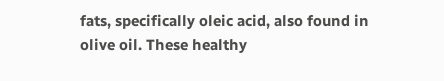fats, specifically oleic acid, also found in olive oil. These healthy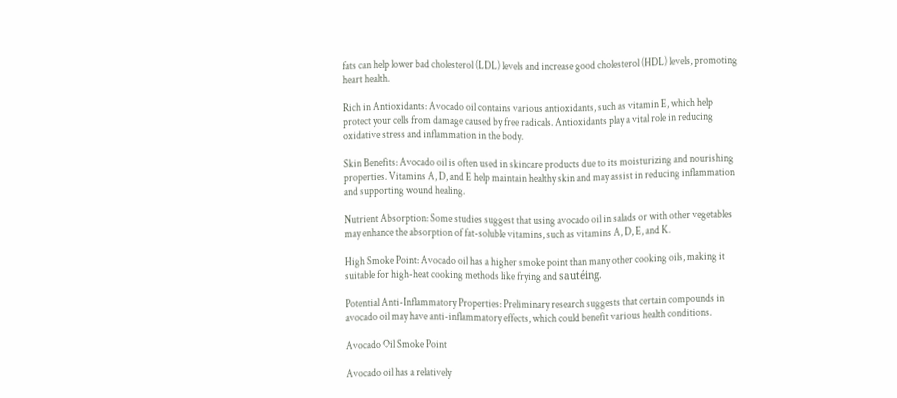fats can help lower bad cholesterol (LDL) levels and increase good cholesterol (HDL) levels, promoting heart health.

Rich in Antioxidants: Avocado oil contains various antioxidants, such as vitamin E, which help protect your cells from damage caused by free radicals. Antioxidants play a vital role in reducing oxidative stress and inflammation in the body.

Skin Benefits: Avocado oil is often used in skincare products due to its moisturizing and nourishing properties. Vitamins A, D, and E help maintain healthy skin and may assist in reducing inflammation and supporting wound healing.

Nutrient Absorption: Some studies suggest that using avocado oil in salads or with other vegetables may enhance the absorption of fat-soluble vitamins, such as vitamins A, D, E, and K.

High Smoke Point: Avocado oil has a higher smoke point than many other cooking oils, making it suitable for high-heat cooking methods like frying and sautéing.

Potential Anti-Inflammatory Properties: Preliminary research suggests that certain compounds in avocado oil may have anti-inflammatory effects, which could benefit various health conditions.

Avocado Oil Smoke Point

Avocado oil has a relatively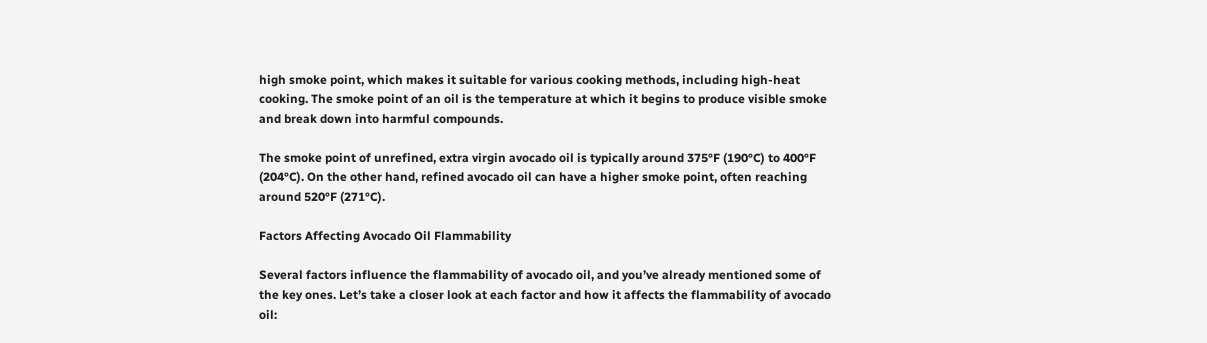high smoke point, which makes it suitable for various cooking methods, including high-heat cooking. The smoke point of an oil is the temperature at which it begins to produce visible smoke and break down into harmful compounds.

The smoke point of unrefined, extra virgin avocado oil is typically around 375°F (190°C) to 400°F (204°C). On the other hand, refined avocado oil can have a higher smoke point, often reaching around 520°F (271°C).

Factors Affecting Avocado Oil Flammability

Several factors influence the flammability of avocado oil, and you’ve already mentioned some of the key ones. Let’s take a closer look at each factor and how it affects the flammability of avocado oil: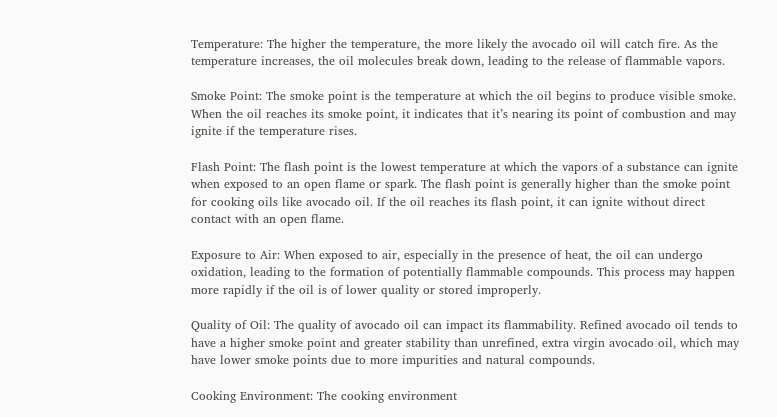Temperature: The higher the temperature, the more likely the avocado oil will catch fire. As the temperature increases, the oil molecules break down, leading to the release of flammable vapors.

Smoke Point: The smoke point is the temperature at which the oil begins to produce visible smoke. When the oil reaches its smoke point, it indicates that it’s nearing its point of combustion and may ignite if the temperature rises.

Flash Point: The flash point is the lowest temperature at which the vapors of a substance can ignite when exposed to an open flame or spark. The flash point is generally higher than the smoke point for cooking oils like avocado oil. If the oil reaches its flash point, it can ignite without direct contact with an open flame.

Exposure to Air: When exposed to air, especially in the presence of heat, the oil can undergo oxidation, leading to the formation of potentially flammable compounds. This process may happen more rapidly if the oil is of lower quality or stored improperly.

Quality of Oil: The quality of avocado oil can impact its flammability. Refined avocado oil tends to have a higher smoke point and greater stability than unrefined, extra virgin avocado oil, which may have lower smoke points due to more impurities and natural compounds.

Cooking Environment: The cooking environment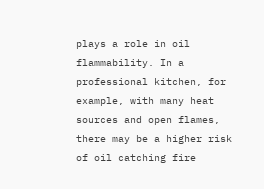plays a role in oil flammability. In a professional kitchen, for example, with many heat sources and open flames, there may be a higher risk of oil catching fire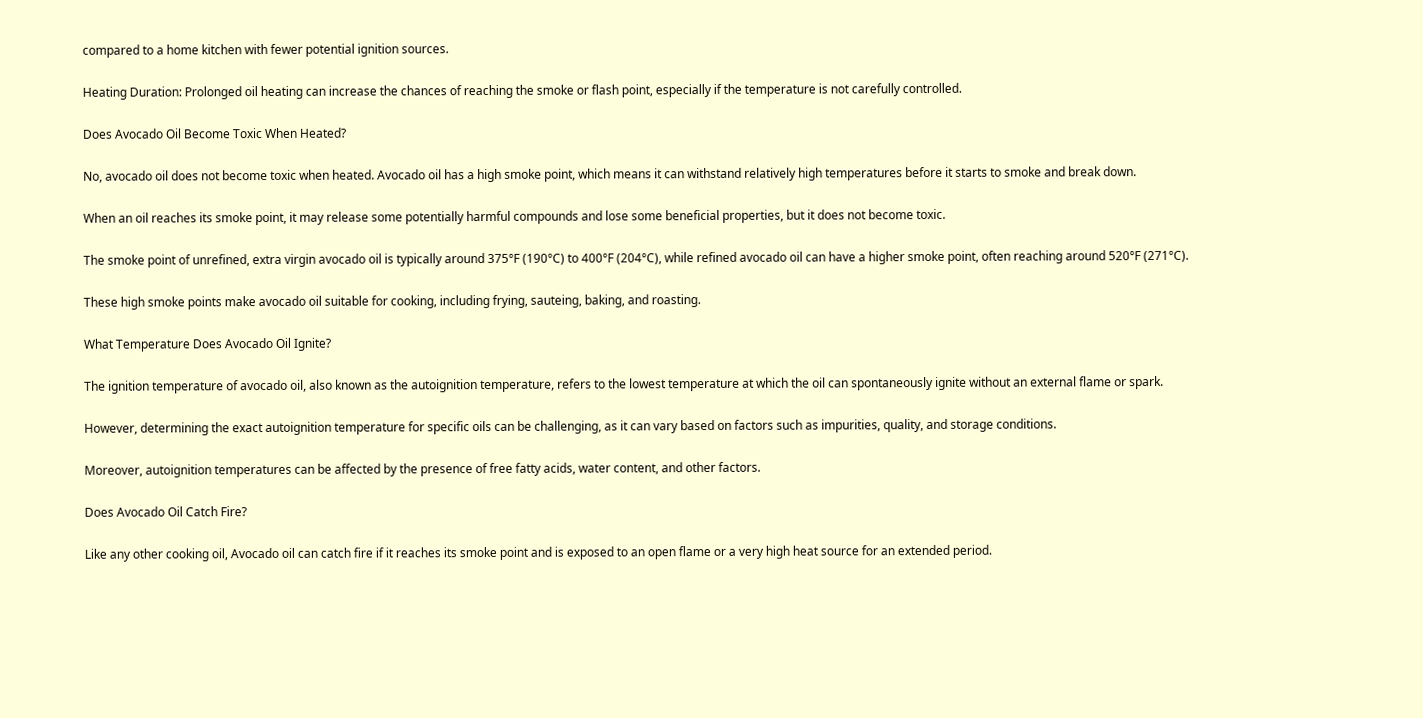compared to a home kitchen with fewer potential ignition sources.

Heating Duration: Prolonged oil heating can increase the chances of reaching the smoke or flash point, especially if the temperature is not carefully controlled.

Does Avocado Oil Become Toxic When Heated?

No, avocado oil does not become toxic when heated. Avocado oil has a high smoke point, which means it can withstand relatively high temperatures before it starts to smoke and break down.

When an oil reaches its smoke point, it may release some potentially harmful compounds and lose some beneficial properties, but it does not become toxic.

The smoke point of unrefined, extra virgin avocado oil is typically around 375°F (190°C) to 400°F (204°C), while refined avocado oil can have a higher smoke point, often reaching around 520°F (271°C).

These high smoke points make avocado oil suitable for cooking, including frying, sauteing, baking, and roasting.

What Temperature Does Avocado Oil Ignite?

The ignition temperature of avocado oil, also known as the autoignition temperature, refers to the lowest temperature at which the oil can spontaneously ignite without an external flame or spark.

However, determining the exact autoignition temperature for specific oils can be challenging, as it can vary based on factors such as impurities, quality, and storage conditions.

Moreover, autoignition temperatures can be affected by the presence of free fatty acids, water content, and other factors.

Does Avocado Oil Catch Fire?

Like any other cooking oil, Avocado oil can catch fire if it reaches its smoke point and is exposed to an open flame or a very high heat source for an extended period.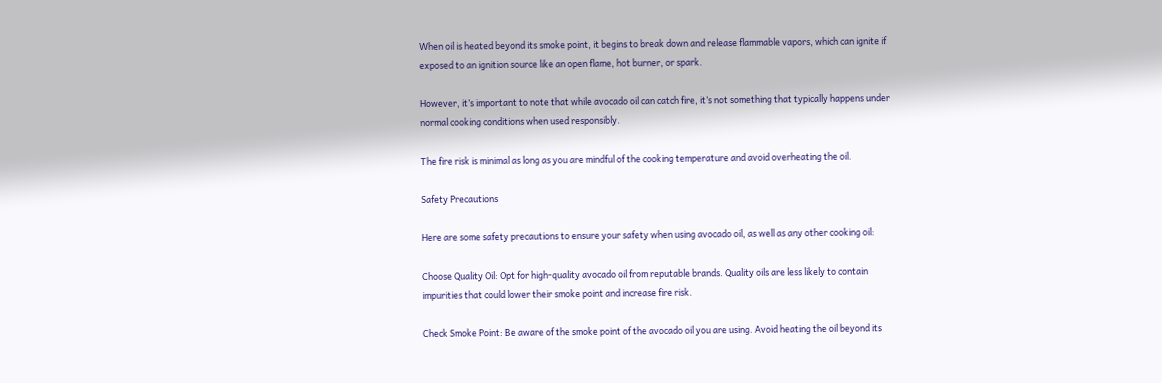When oil is heated beyond its smoke point, it begins to break down and release flammable vapors, which can ignite if exposed to an ignition source like an open flame, hot burner, or spark.

However, it’s important to note that while avocado oil can catch fire, it’s not something that typically happens under normal cooking conditions when used responsibly.

The fire risk is minimal as long as you are mindful of the cooking temperature and avoid overheating the oil.

Safety Precautions

Here are some safety precautions to ensure your safety when using avocado oil, as well as any other cooking oil:

Choose Quality Oil: Opt for high-quality avocado oil from reputable brands. Quality oils are less likely to contain impurities that could lower their smoke point and increase fire risk.

Check Smoke Point: Be aware of the smoke point of the avocado oil you are using. Avoid heating the oil beyond its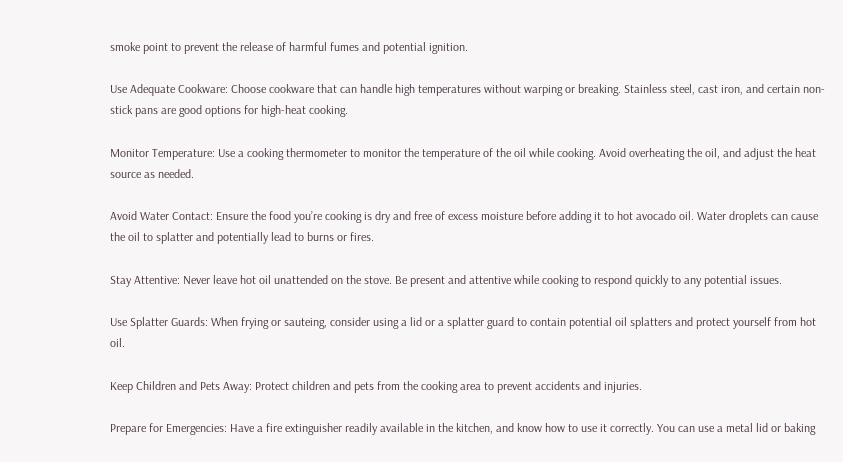smoke point to prevent the release of harmful fumes and potential ignition.

Use Adequate Cookware: Choose cookware that can handle high temperatures without warping or breaking. Stainless steel, cast iron, and certain non-stick pans are good options for high-heat cooking.

Monitor Temperature: Use a cooking thermometer to monitor the temperature of the oil while cooking. Avoid overheating the oil, and adjust the heat source as needed.

Avoid Water Contact: Ensure the food you’re cooking is dry and free of excess moisture before adding it to hot avocado oil. Water droplets can cause the oil to splatter and potentially lead to burns or fires.

Stay Attentive: Never leave hot oil unattended on the stove. Be present and attentive while cooking to respond quickly to any potential issues.

Use Splatter Guards: When frying or sauteing, consider using a lid or a splatter guard to contain potential oil splatters and protect yourself from hot oil.

Keep Children and Pets Away: Protect children and pets from the cooking area to prevent accidents and injuries.

Prepare for Emergencies: Have a fire extinguisher readily available in the kitchen, and know how to use it correctly. You can use a metal lid or baking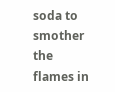soda to smother the flames in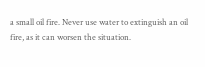a small oil fire. Never use water to extinguish an oil fire, as it can worsen the situation.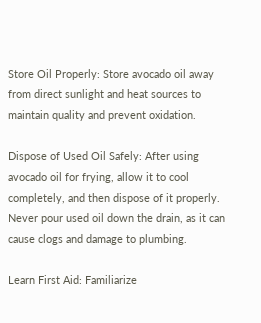Store Oil Properly: Store avocado oil away from direct sunlight and heat sources to maintain quality and prevent oxidation.

Dispose of Used Oil Safely: After using avocado oil for frying, allow it to cool completely, and then dispose of it properly. Never pour used oil down the drain, as it can cause clogs and damage to plumbing.

Learn First Aid: Familiarize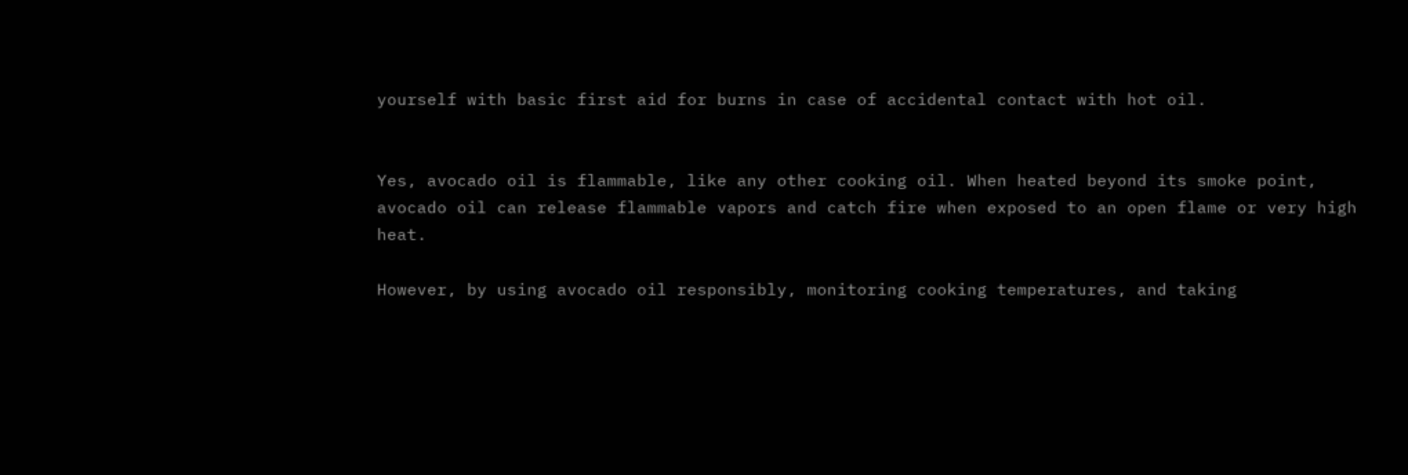yourself with basic first aid for burns in case of accidental contact with hot oil.


Yes, avocado oil is flammable, like any other cooking oil. When heated beyond its smoke point, avocado oil can release flammable vapors and catch fire when exposed to an open flame or very high heat.

However, by using avocado oil responsibly, monitoring cooking temperatures, and taking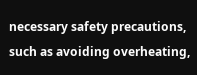necessary safety precautions, such as avoiding overheating,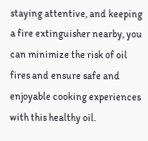staying attentive, and keeping a fire extinguisher nearby, you can minimize the risk of oil fires and ensure safe and enjoyable cooking experiences with this healthy oil.